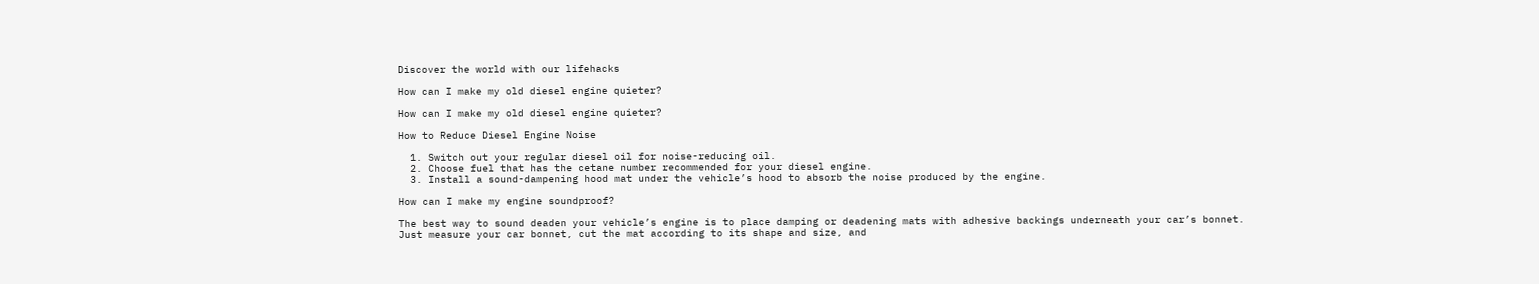Discover the world with our lifehacks

How can I make my old diesel engine quieter?

How can I make my old diesel engine quieter?

How to Reduce Diesel Engine Noise

  1. Switch out your regular diesel oil for noise-reducing oil.
  2. Choose fuel that has the cetane number recommended for your diesel engine.
  3. Install a sound-dampening hood mat under the vehicle’s hood to absorb the noise produced by the engine.

How can I make my engine soundproof?

The best way to sound deaden your vehicle’s engine is to place damping or deadening mats with adhesive backings underneath your car’s bonnet. Just measure your car bonnet, cut the mat according to its shape and size, and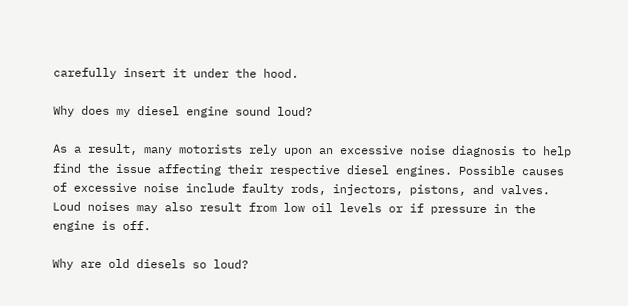carefully insert it under the hood.

Why does my diesel engine sound loud?

As a result, many motorists rely upon an excessive noise diagnosis to help find the issue affecting their respective diesel engines. Possible causes of excessive noise include faulty rods, injectors, pistons, and valves. Loud noises may also result from low oil levels or if pressure in the engine is off.

Why are old diesels so loud?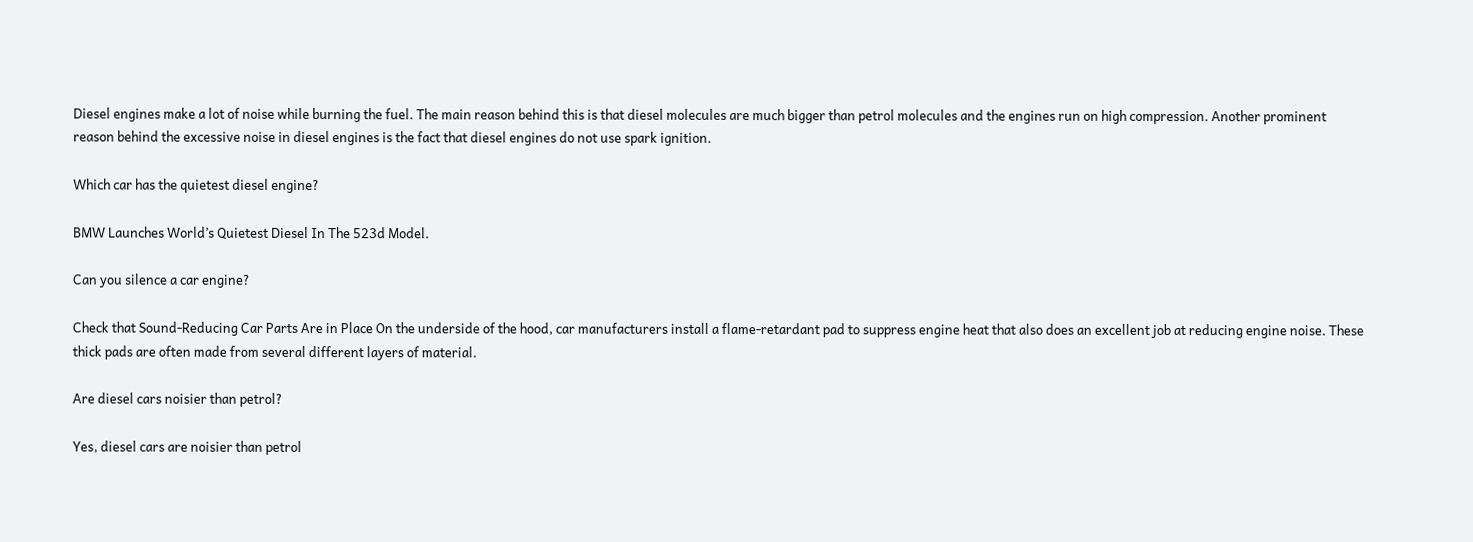Diesel engines make a lot of noise while burning the fuel. The main reason behind this is that diesel molecules are much bigger than petrol molecules and the engines run on high compression. Another prominent reason behind the excessive noise in diesel engines is the fact that diesel engines do not use spark ignition.

Which car has the quietest diesel engine?

BMW Launches World’s Quietest Diesel In The 523d Model.

Can you silence a car engine?

Check that Sound-Reducing Car Parts Are in Place On the underside of the hood, car manufacturers install a flame-retardant pad to suppress engine heat that also does an excellent job at reducing engine noise. These thick pads are often made from several different layers of material.

Are diesel cars noisier than petrol?

Yes, diesel cars are noisier than petrol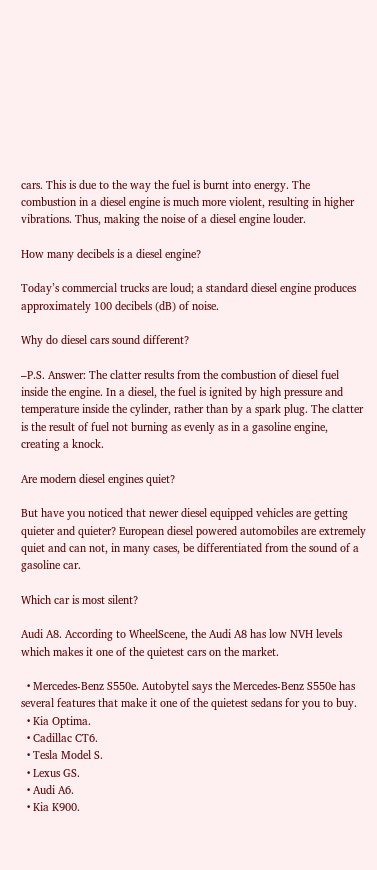cars. This is due to the way the fuel is burnt into energy. The combustion in a diesel engine is much more violent, resulting in higher vibrations. Thus, making the noise of a diesel engine louder.

How many decibels is a diesel engine?

Today’s commercial trucks are loud; a standard diesel engine produces approximately 100 decibels (dB) of noise.

Why do diesel cars sound different?

–P.S. Answer: The clatter results from the combustion of diesel fuel inside the engine. In a diesel, the fuel is ignited by high pressure and temperature inside the cylinder, rather than by a spark plug. The clatter is the result of fuel not burning as evenly as in a gasoline engine, creating a knock.

Are modern diesel engines quiet?

But have you noticed that newer diesel equipped vehicles are getting quieter and quieter? European diesel powered automobiles are extremely quiet and can not, in many cases, be differentiated from the sound of a gasoline car.

Which car is most silent?

Audi A8. According to WheelScene, the Audi A8 has low NVH levels which makes it one of the quietest cars on the market.

  • Mercedes-Benz S550e. Autobytel says the Mercedes-Benz S550e has several features that make it one of the quietest sedans for you to buy.
  • Kia Optima.
  • Cadillac CT6.
  • Tesla Model S.
  • Lexus GS.
  • Audi A6.
  • Kia K900.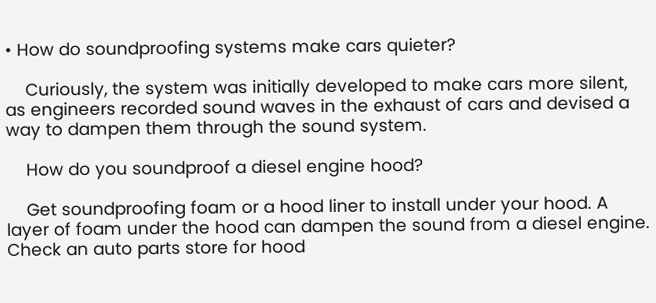• How do soundproofing systems make cars quieter?

    Curiously, the system was initially developed to make cars more silent, as engineers recorded sound waves in the exhaust of cars and devised a way to dampen them through the sound system.

    How do you soundproof a diesel engine hood?

    Get soundproofing foam or a hood liner to install under your hood. A layer of foam under the hood can dampen the sound from a diesel engine. Check an auto parts store for hood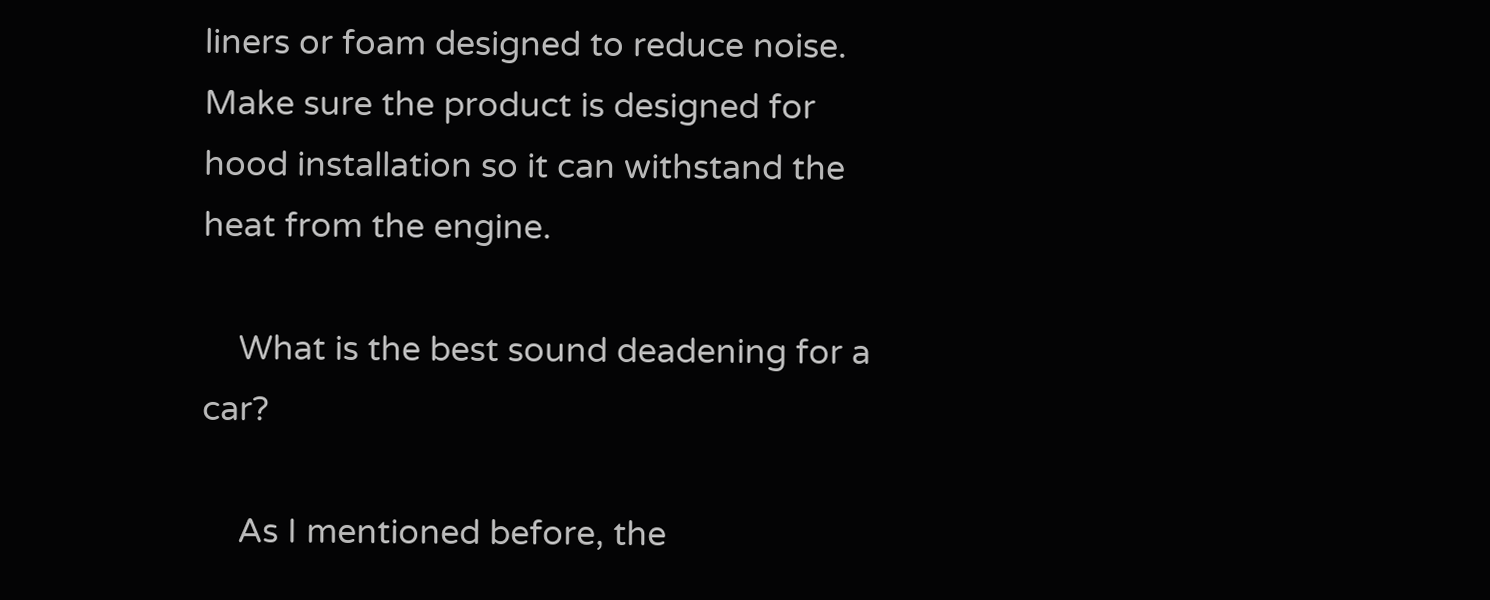liners or foam designed to reduce noise. Make sure the product is designed for hood installation so it can withstand the heat from the engine.

    What is the best sound deadening for a car?

    As I mentioned before, the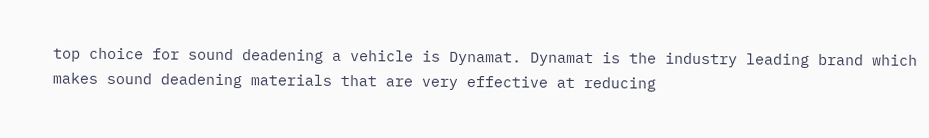top choice for sound deadening a vehicle is Dynamat. Dynamat is the industry leading brand which makes sound deadening materials that are very effective at reducing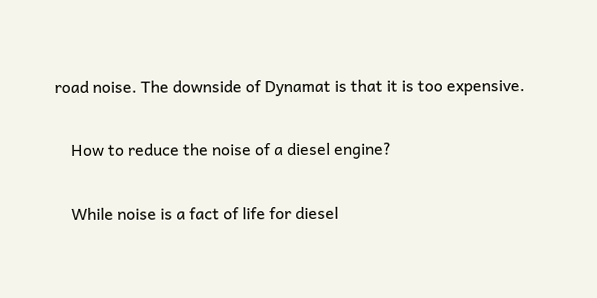road noise. The downside of Dynamat is that it is too expensive.

    How to reduce the noise of a diesel engine?

    While noise is a fact of life for diesel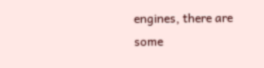engines, there are some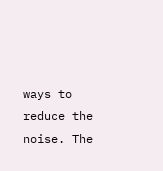ways to reduce the noise. The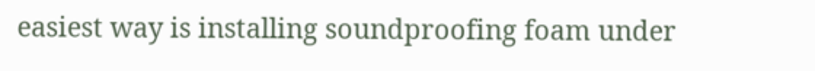easiest way is installing soundproofing foam under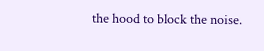the hood to block the noise.